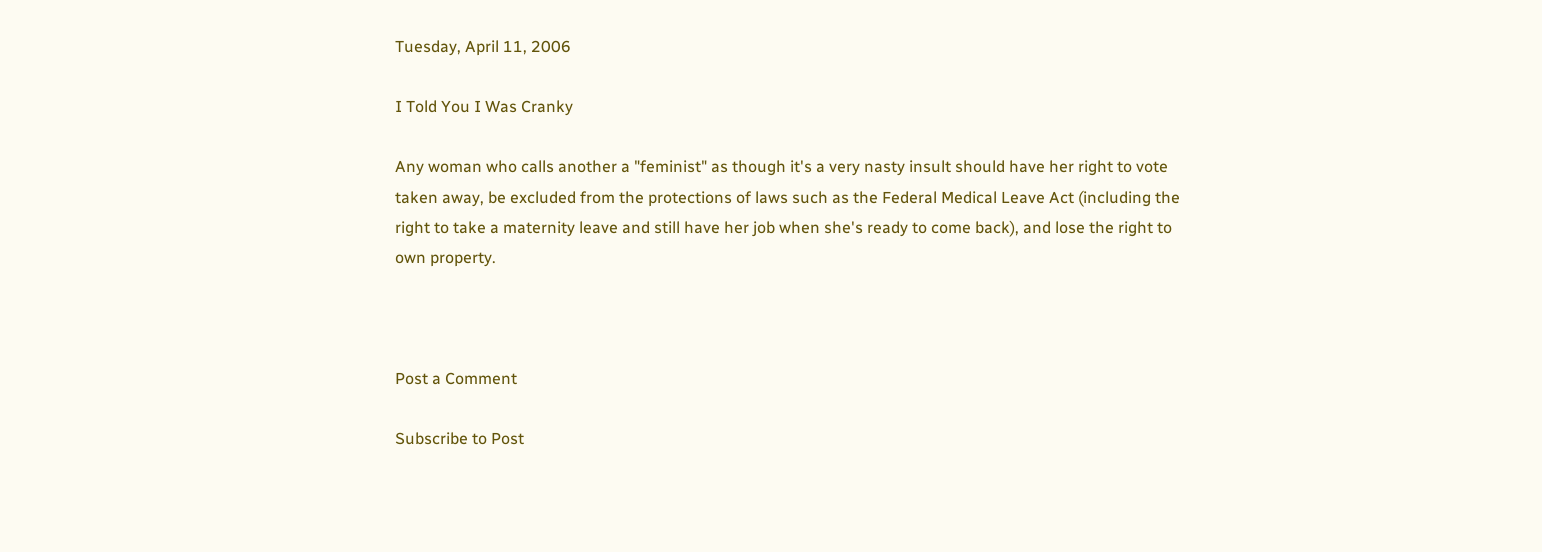Tuesday, April 11, 2006

I Told You I Was Cranky

Any woman who calls another a "feminist" as though it's a very nasty insult should have her right to vote taken away, be excluded from the protections of laws such as the Federal Medical Leave Act (including the right to take a maternity leave and still have her job when she's ready to come back), and lose the right to own property.



Post a Comment

Subscribe to Post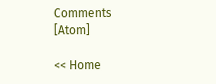Comments [Atom]

<< Home